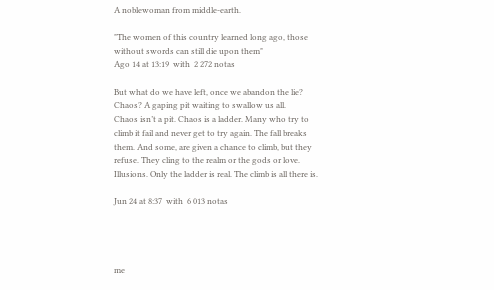A noblewoman from middle-earth.

"The women of this country learned long ago, those without swords can still die upon them"
Ago 14 at 13:19  with  2 272 notas

But what do we have left, once we abandon the lie? Chaos? A gaping pit waiting to swallow us all.
Chaos isn’t a pit. Chaos is a ladder. Many who try to climb it fail and never get to try again. The fall breaks them. And some, are given a chance to climb, but they refuse. They cling to the realm or the gods or love. Illusions. Only the ladder is real. The climb is all there is.

Jun 24 at 8:37  with  6 013 notas




me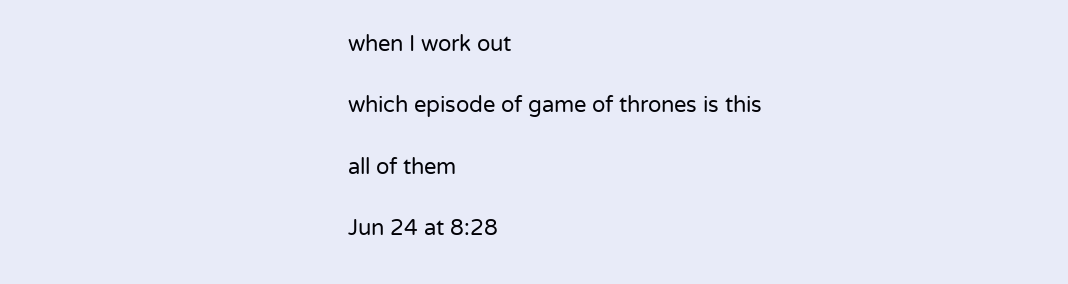when I work out

which episode of game of thrones is this

all of them

Jun 24 at 8:28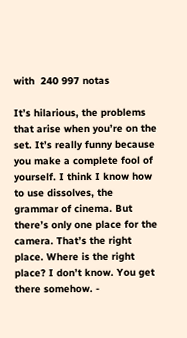with  240 997 notas

It’s hilarious, the problems that arise when you’re on the set. It’s really funny because you make a complete fool of yourself. I think I know how to use dissolves, the grammar of cinema. But there’s only one place for the camera. That’s the right place. Where is the right place? I don’t know. You get there somehow. -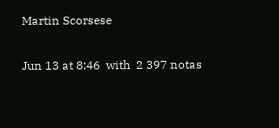Martin Scorsese

Jun 13 at 8:46  with  2 397 notas